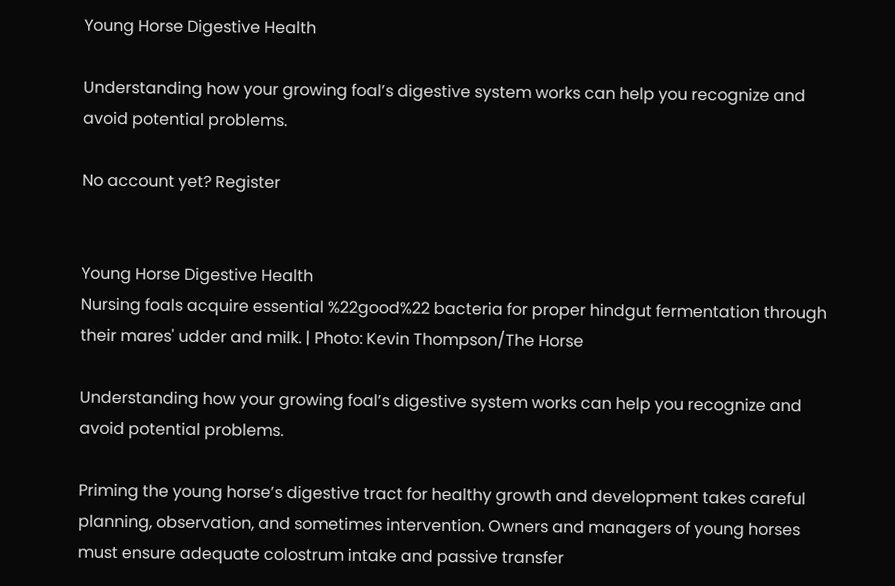Young Horse Digestive Health

Understanding how your growing foal’s digestive system works can help you recognize and avoid potential problems.

No account yet? Register


Young Horse Digestive Health
Nursing foals acquire essential %22good%22 bacteria for proper hindgut fermentation through their mares' udder and milk. | Photo: Kevin Thompson/The Horse

Understanding how your growing foal’s digestive system works can help you recognize and avoid potential problems.

Priming the young horse’s digestive tract for healthy growth and development takes careful planning, observation, and sometimes intervention. Owners and managers of young horses must ensure adequate colostrum intake and passive transfer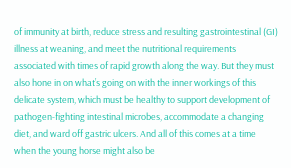of immunity at birth, reduce stress and resulting gastrointestinal (GI) illness at weaning, and meet the nutritional requirements associated with times of rapid growth along the way. But they must also hone in on what’s going on with the inner workings of this delicate system, which must be healthy to support development of pathogen-fighting intestinal microbes, accommodate a changing diet, and ward off gastric ulcers. And all of this comes at a time when the young horse might also be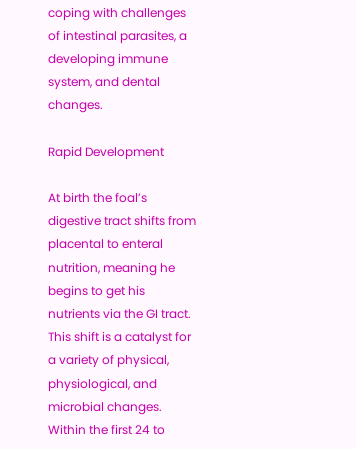coping with challenges of intestinal parasites, a developing immune system, and dental changes.

Rapid Development

At birth the foal’s digestive tract shifts from placental to enteral nutrition, meaning he begins to get his nutrients via the GI tract. This shift is a catalyst for a variety of physical, physiological, and microbial changes. Within the first 24 to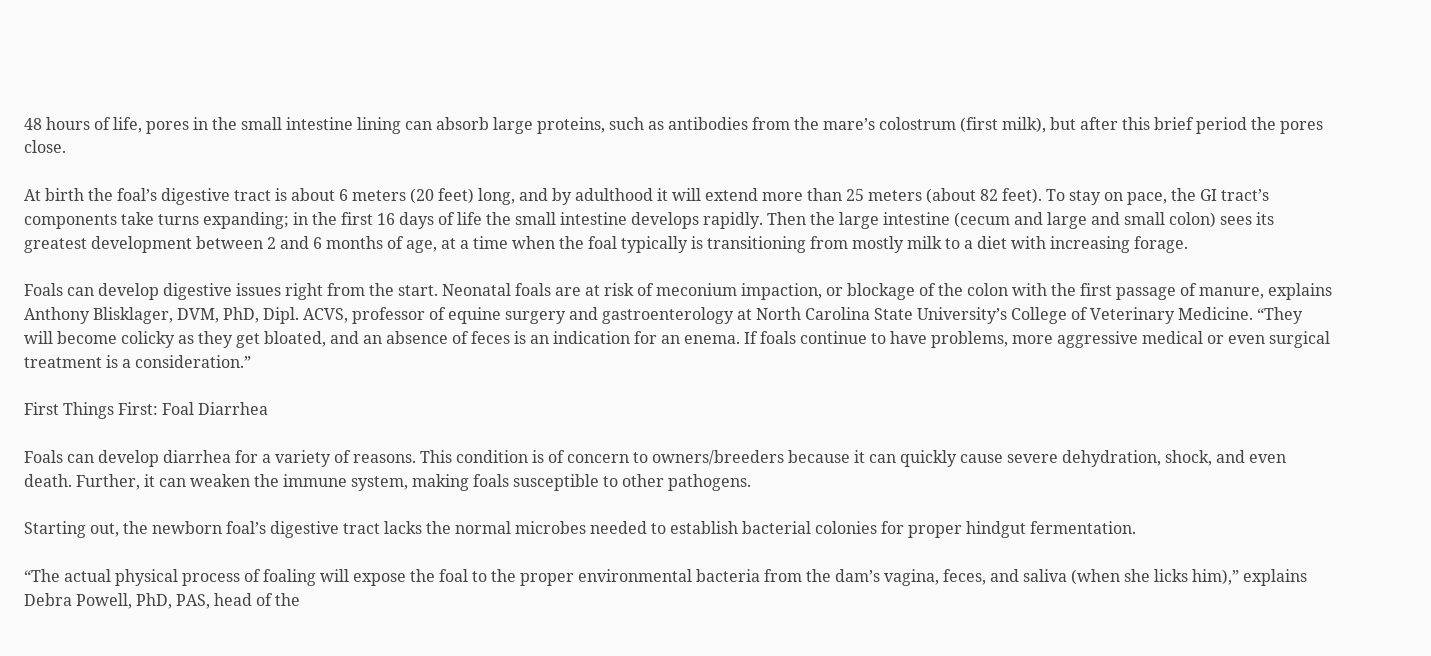48 hours of life, pores in the small intestine lining can absorb large proteins, such as antibodies from the mare’s colostrum (first milk), but after this brief period the pores close.

At birth the foal’s digestive tract is about 6 meters (20 feet) long, and by adulthood it will extend more than 25 meters (about 82 feet). To stay on pace, the GI tract’s components take turns expanding; in the first 16 days of life the small intestine develops rapidly. Then the large intestine (cecum and large and small colon) sees its greatest development between 2 and 6 months of age, at a time when the foal typically is transitioning from mostly milk to a diet with increasing forage.

Foals can develop digestive issues right from the start. Neonatal foals are at risk of meconium impaction, or blockage of the colon with the first passage of manure, explains Anthony Blisklager, DVM, PhD, Dipl. ACVS, professor of equine surgery and gastroenterology at North Carolina State University’s College of Veterinary Medicine. “They will become colicky as they get bloated, and an absence of feces is an indication for an enema. If foals continue to have problems, more aggressive medical or even surgical treatment is a consideration.”

First Things First: Foal Diarrhea

Foals can develop diarrhea for a variety of reasons. This condition is of concern to owners/breeders because it can quickly cause severe dehydration, shock, and even death. Further, it can weaken the immune system, making foals susceptible to other pathogens.

Starting out, the newborn foal’s digestive tract lacks the normal microbes needed to establish bacterial colonies for proper hindgut fermentation.

“The actual physical process of foaling will expose the foal to the proper environmental bacteria from the dam’s vagina, feces, and saliva (when she licks him),” explains Debra Powell, PhD, PAS, head of the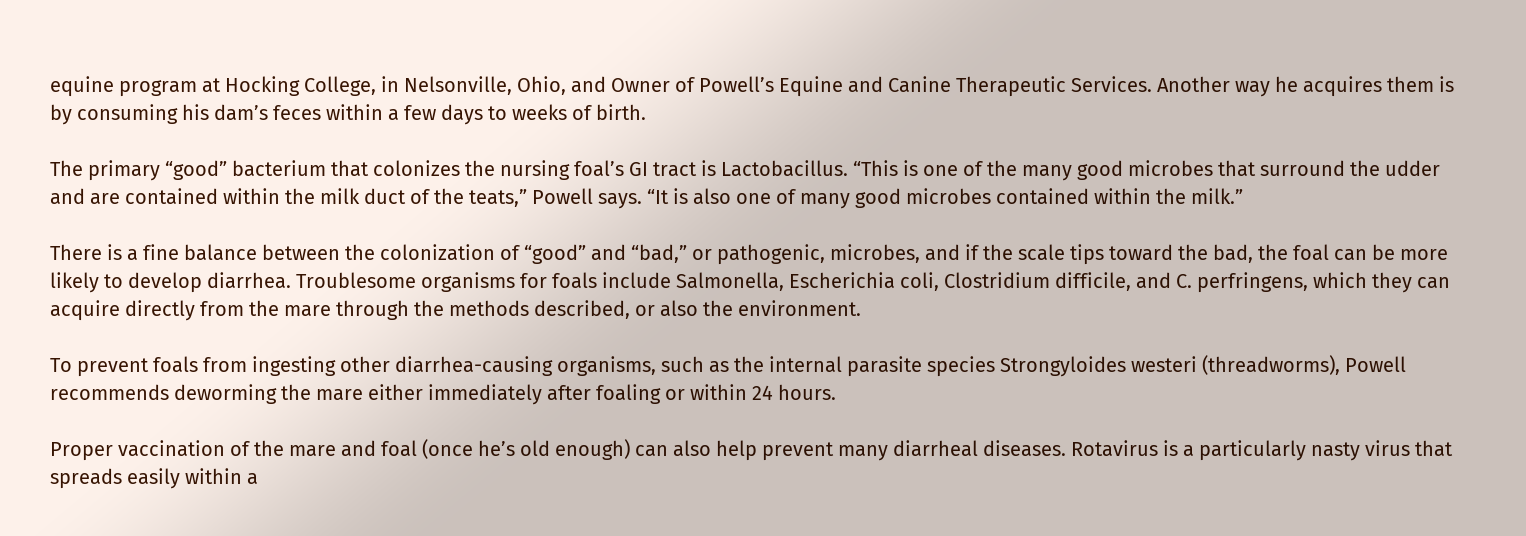equine program at Hocking College, in Nelsonville, Ohio, and Owner of Powell’s Equine and Canine Therapeutic Services. Another way he acquires them is by consuming his dam’s feces within a few days to weeks of birth.

The primary “good” bacterium that colonizes the nursing foal’s GI tract is Lactobacillus. “This is one of the many good microbes that surround the udder and are contained within the milk duct of the teats,” Powell says. “It is also one of many good microbes contained within the milk.”

There is a fine balance between the colonization of “good” and “bad,” or pathogenic, microbes, and if the scale tips toward the bad, the foal can be more likely to develop diarrhea. Troublesome organisms for foals include Salmonella, Escherichia coli, Clostridium difficile, and C. perfringens, which they can acquire directly from the mare through the methods described, or also the environment.

To prevent foals from ingesting other diarrhea-causing organisms, such as the internal parasite species Strongyloides westeri (threadworms), Powell recommends deworming the mare either immediately after foaling or within 24 hours.

Proper vaccination of the mare and foal (once he’s old enough) can also help prevent many diarrheal diseases. Rotavirus is a particularly nasty virus that spreads easily within a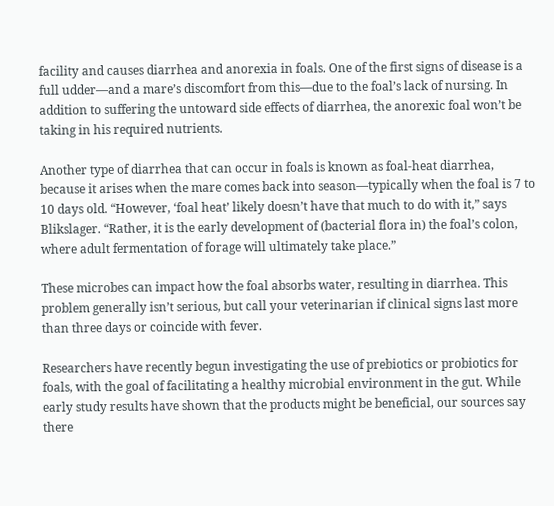facility and causes diarrhea and anorexia in foals. One of the first signs of disease is a full udder—and a mare’s discomfort from this—due to the foal’s lack of nursing. In addition to suffering the untoward side effects of diarrhea, the anorexic foal won’t be taking in his required nutrients.

Another type of diarrhea that can occur in foals is known as foal-heat diarrhea, because it arises when the mare comes back into season—typically when the foal is 7 to 10 days old. “However, ‘foal heat’ likely doesn’t have that much to do with it,” says Blikslager. “Rather, it is the early development of (bacterial flora in) the foal’s colon, where adult fermentation of forage will ultimately take place.”

These microbes can impact how the foal absorbs water, resulting in diarrhea. This problem generally isn’t serious, but call your veterinarian if clinical signs last more than three days or coincide with fever.

Researchers have recently begun investigating the use of prebiotics or probiotics for foals, with the goal of facilitating a healthy microbial environment in the gut. While early study results have shown that the products might be beneficial, our sources say there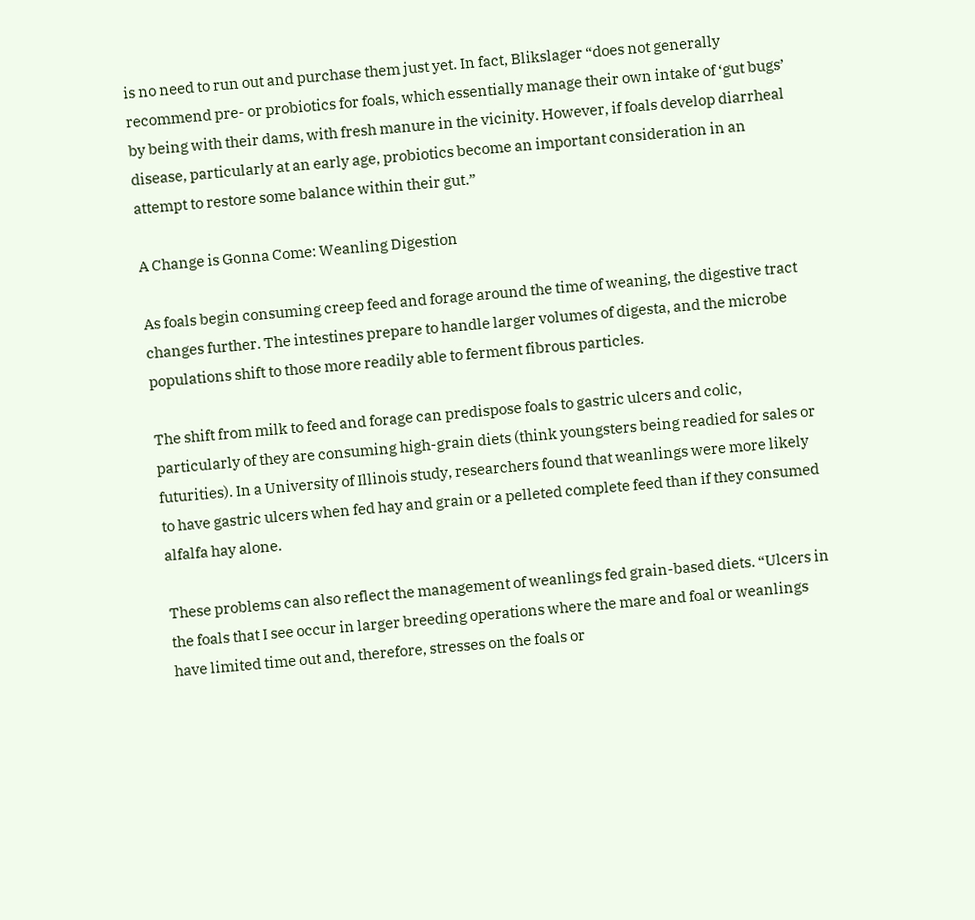is no need to run out and purchase them just yet. In fact, Blikslager “does not generally recommend pre- or probiotics for foals, which essentially manage their own intake of ‘gut bugs’ by being with their dams, with fresh manure in the vicinity. However, if foals develop diarrheal disease, particularly at an early age, probiotics become an important consideration in an attempt to restore some balance within their gut.”

A Change is Gonna Come: Weanling Digestion

As foals begin consuming creep feed and forage around the time of weaning, the digestive tract changes further. The intestines prepare to handle larger volumes of digesta, and the microbe populations shift to those more readily able to ferment fibrous particles.

The shift from milk to feed and forage can predispose foals to gastric ulcers and colic, particularly of they are consuming high-grain diets (think youngsters being readied for sales or futurities). In a University of Illinois study, researchers found that weanlings were more likely to have gastric ulcers when fed hay and grain or a pelleted complete feed than if they consumed alfalfa hay alone.

These problems can also reflect the management of weanlings fed grain-based diets. “Ulcers in the foals that I see occur in larger breeding operations where the mare and foal or weanlings have limited time out and, therefore, stresses on the foals or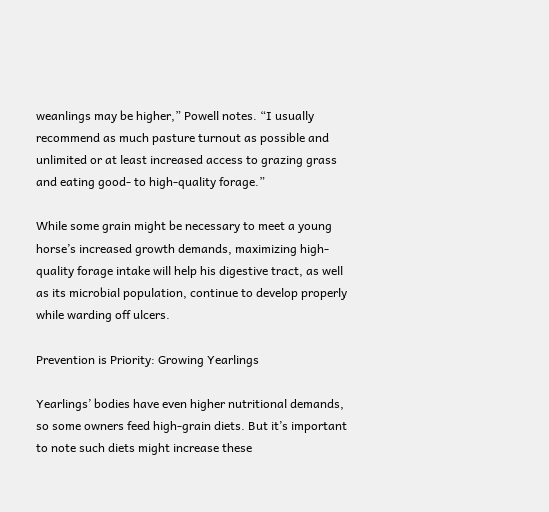weanlings may be higher,” Powell notes. “I usually recommend as much pasture turnout as possible and unlimited or at least increased access to grazing grass and eating good- to high-quality forage.”

While some grain might be necessary to meet a young horse’s increased growth demands, maximizing high-quality forage intake will help his digestive tract, as well as its microbial population, continue to develop properly while warding off ulcers.

Prevention is Priority: Growing Yearlings

Yearlings’ bodies have even higher nutritional demands, so some owners feed high-grain diets. But it’s important to note such diets might increase these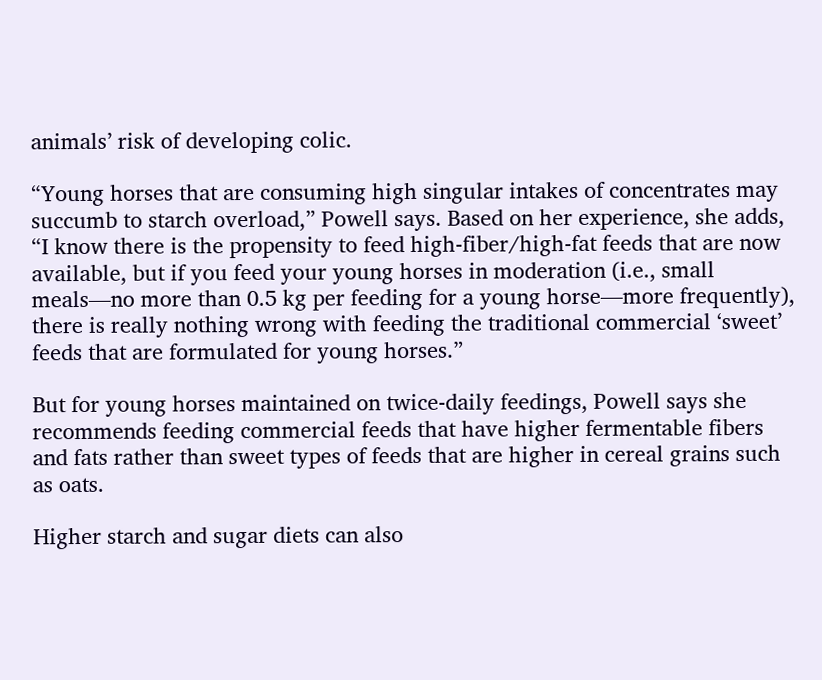animals’ risk of developing colic.

“Young horses that are consuming high singular intakes of concentrates may succumb to starch overload,” Powell says. Based on her experience, she adds, “I know there is the propensity to feed high-fiber/high-fat feeds that are now available, but if you feed your young horses in moderation (i.e., small meals—no more than 0.5 kg per feeding for a young horse—more frequently), there is really nothing wrong with feeding the traditional commercial ‘sweet’ feeds that are formulated for young horses.”

But for young horses maintained on twice-daily feedings, Powell says she recommends feeding commercial feeds that have higher fermentable fibers and fats rather than sweet types of feeds that are higher in cereal grains such as oats.

Higher starch and sugar diets can also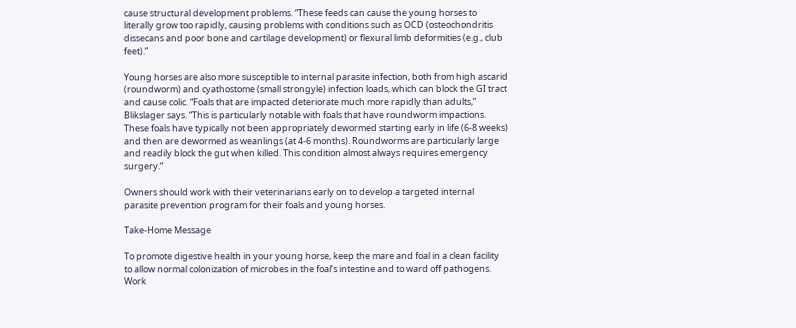cause structural development problems. “These feeds can cause the young horses to literally grow too rapidly, causing problems with conditions such as OCD (osteochondritis dissecans and poor bone and cartilage development) or flexural limb deformities (e.g., club feet).”

Young horses are also more susceptible to internal parasite infection, both from high ascarid (roundworm) and cyathostome (small strongyle) infection loads, which can block the GI tract and cause colic. “Foals that are impacted deteriorate much more rapidly than adults,” Blikslager says. “This is particularly notable with foals that have roundworm impactions. These foals have typically not been appropriately dewormed starting early in life (6-8 weeks) and then are dewormed as weanlings (at 4-6 months). Roundworms are particularly large and readily block the gut when killed. This condition almost always requires emergency surgery.”

Owners should work with their veterinarians early on to develop a targeted internal parasite prevention program for their foals and young horses.

Take-Home Message

To promote digestive health in your young horse, keep the mare and foal in a clean facility to allow normal colonization of microbes in the foal’s intestine and to ward off pathogens. Work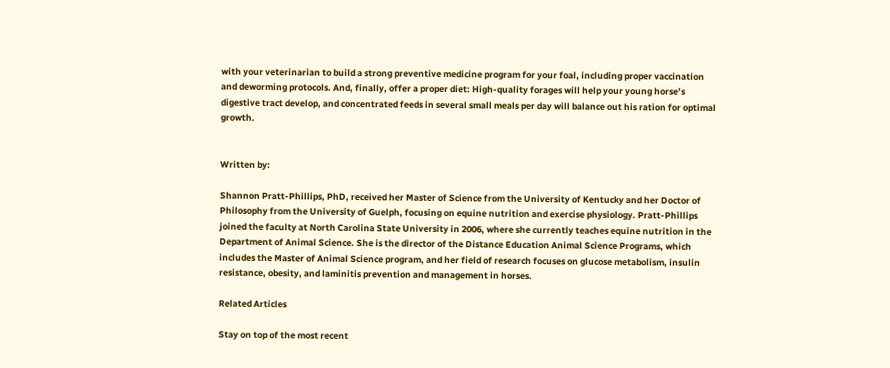with your veterinarian to build a strong preventive medicine program for your foal, including proper vaccination and deworming protocols. And, finally, offer a proper diet: High-quality forages will help your young horse’s digestive tract develop, and concentrated feeds in several small meals per day will balance out his ration for optimal growth.


Written by:

Shannon Pratt-Phillips, PhD, received her Master of Science from the University of Kentucky and her Doctor of Philosophy from the University of Guelph, focusing on equine nutrition and exercise physiology. Pratt-Phillips joined the faculty at North Carolina State University in 2006, where she currently teaches equine nutrition in the Department of Animal Science. She is the director of the Distance Education Animal Science Programs, which includes the Master of Animal Science program, and her field of research focuses on glucose metabolism, insulin resistance, obesity, and laminitis prevention and management in horses.

Related Articles

Stay on top of the most recent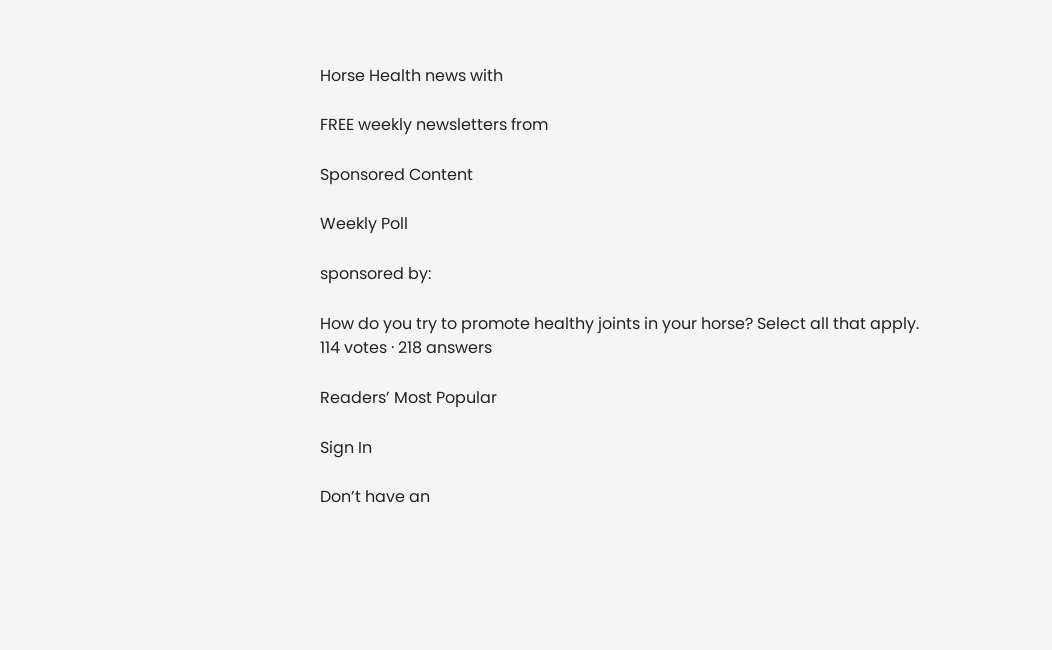Horse Health news with

FREE weekly newsletters from

Sponsored Content

Weekly Poll

sponsored by:

How do you try to promote healthy joints in your horse? Select all that apply.
114 votes · 218 answers

Readers’ Most Popular

Sign In

Don’t have an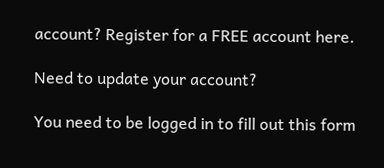account? Register for a FREE account here.

Need to update your account?

You need to be logged in to fill out this form